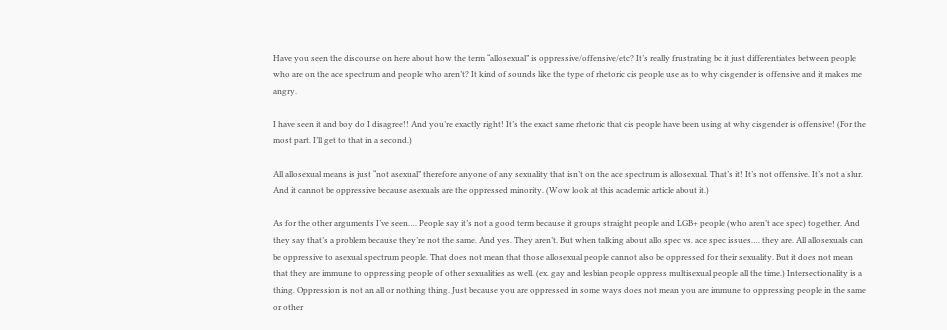Have you seen the discourse on here about how the term “allosexual” is oppressive/offensive/etc? It’s really frustrating bc it just differentiates between people who are on the ace spectrum and people who aren’t? It kind of sounds like the type of rhetoric cis people use as to why cisgender is offensive and it makes me angry.

I have seen it and boy do I disagree!! And you’re exactly right! It’s the exact same rhetoric that cis people have been using at why cisgender is offensive! (For the most part. I’ll get to that in a second.)

All allosexual means is just “not asexual” therefore anyone of any sexuality that isn’t on the ace spectrum is allosexual. That’s it! It’s not offensive. It’s not a slur. And it cannot be oppressive because asexuals are the oppressed minority. (Wow look at this academic article about it.)

As for the other arguments I’ve seen…. People say it’s not a good term because it groups straight people and LGB+ people (who aren’t ace spec) together. And they say that’s a problem because they’re not the same. And yes. They aren’t. But when talking about allo spec vs. ace spec issues…. they are. All allosexuals can be oppressive to asexual spectrum people. That does not mean that those allosexual people cannot also be oppressed for their sexuality. But it does not mean that they are immune to oppressing people of other sexualities as well. (ex. gay and lesbian people oppress multisexual people all the time.) Intersectionality is a thing. Oppression is not an all or nothing thing. Just because you are oppressed in some ways does not mean you are immune to oppressing people in the same or other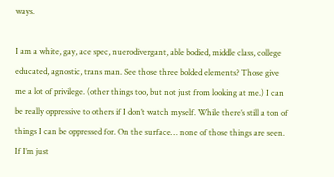ways.

I am a white, gay, ace spec, nuerodivergant, able bodied, middle class, college educated, agnostic, trans man. See those three bolded elements? Those give me a lot of privilege. (other things too, but not just from looking at me.) I can be really oppressive to others if I don’t watch myself. While there’s still a ton of things I can be oppressed for. On the surface… none of those things are seen. If I’m just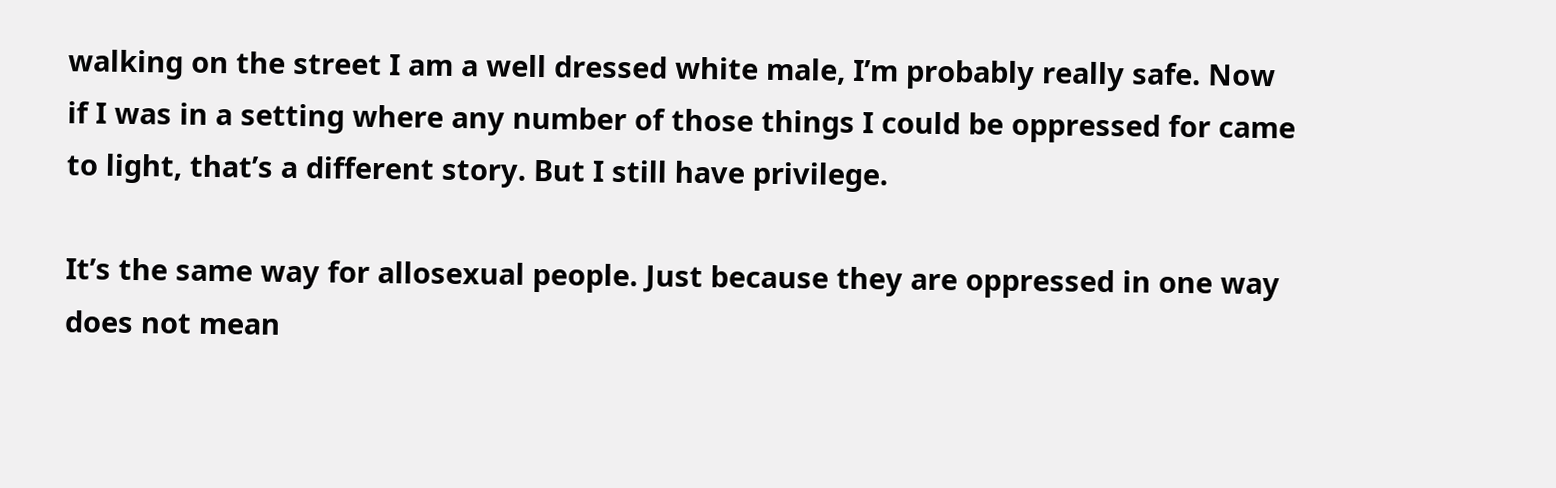walking on the street I am a well dressed white male, I’m probably really safe. Now if I was in a setting where any number of those things I could be oppressed for came to light, that’s a different story. But I still have privilege.

It’s the same way for allosexual people. Just because they are oppressed in one way does not mean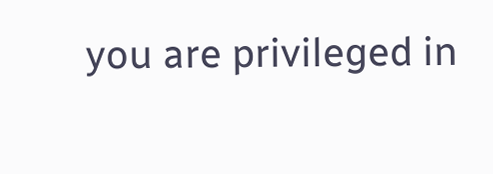you are privileged in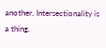another. Intersectionality is a thing.